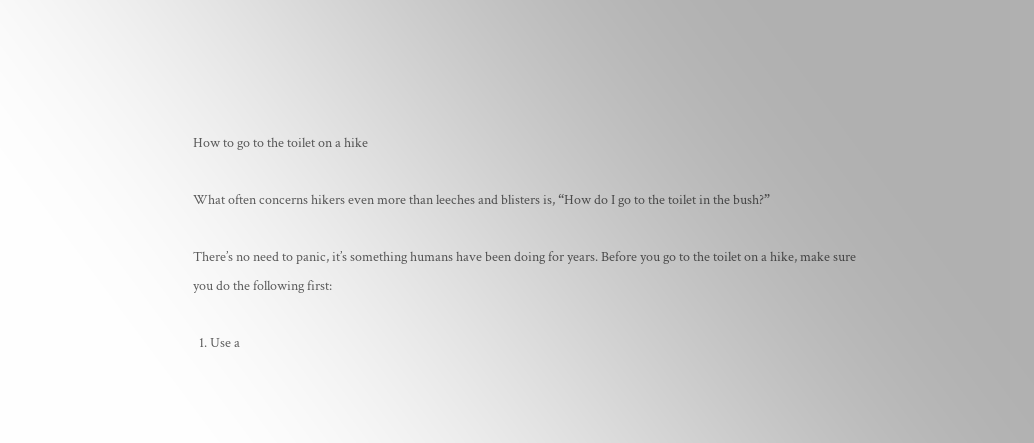How to go to the toilet on a hike

What often concerns hikers even more than leeches and blisters is, “How do I go to the toilet in the bush?”

There’s no need to panic, it’s something humans have been doing for years. Before you go to the toilet on a hike, make sure you do the following first:

  1. Use a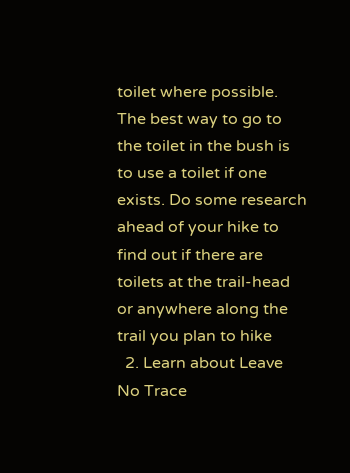toilet where possible. The best way to go to the toilet in the bush is to use a toilet if one exists. Do some research ahead of your hike to find out if there are toilets at the trail-head or anywhere along the trail you plan to hike
  2. Learn about Leave No Trace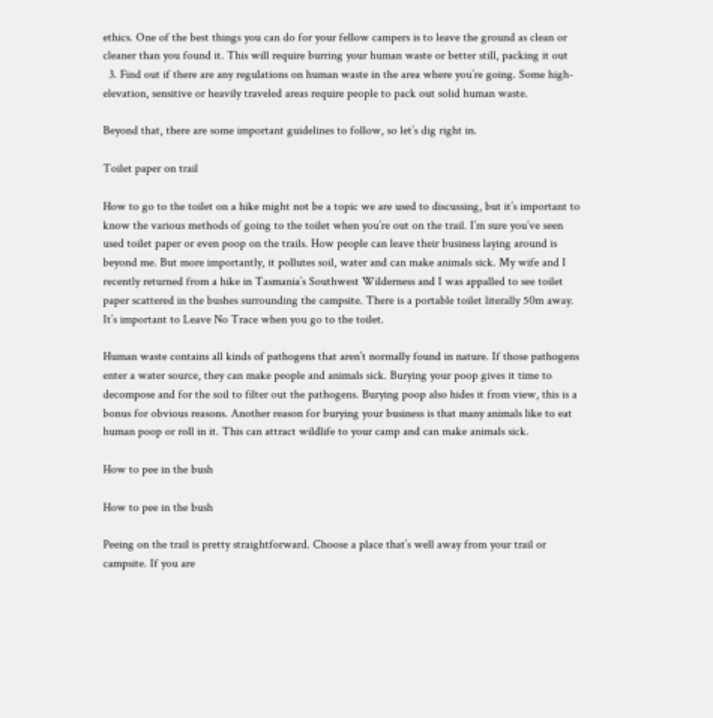ethics. One of the best things you can do for your fellow campers is to leave the ground as clean or cleaner than you found it. This will require burring your human waste or better still, packing it out
  3. Find out if there are any regulations on human waste in the area where you’re going. Some high-elevation, sensitive or heavily traveled areas require people to pack out solid human waste.

Beyond that, there are some important guidelines to follow, so let’s dig right in.

Toilet paper on trail

How to go to the toilet on a hike might not be a topic we are used to discussing, but it’s important to know the various methods of going to the toilet when you’re out on the trail. I’m sure you’ve seen used toilet paper or even poop on the trails. How people can leave their business laying around is beyond me. But more importantly, it pollutes soil, water and can make animals sick. My wife and I recently returned from a hike in Tasmania’s Southwest Wilderness and I was appalled to see toilet paper scattered in the bushes surrounding the campsite. There is a portable toilet literally 50m away. It’s important to Leave No Trace when you go to the toilet.

Human waste contains all kinds of pathogens that aren’t normally found in nature. If those pathogens enter a water source, they can make people and animals sick. Burying your poop gives it time to decompose and for the soil to filter out the pathogens. Burying poop also hides it from view, this is a bonus for obvious reasons. Another reason for burying your business is that many animals like to eat human poop or roll in it. This can attract wildlife to your camp and can make animals sick.

How to pee in the bush

How to pee in the bush

Peeing on the trail is pretty straightforward. Choose a place that’s well away from your trail or campsite. If you are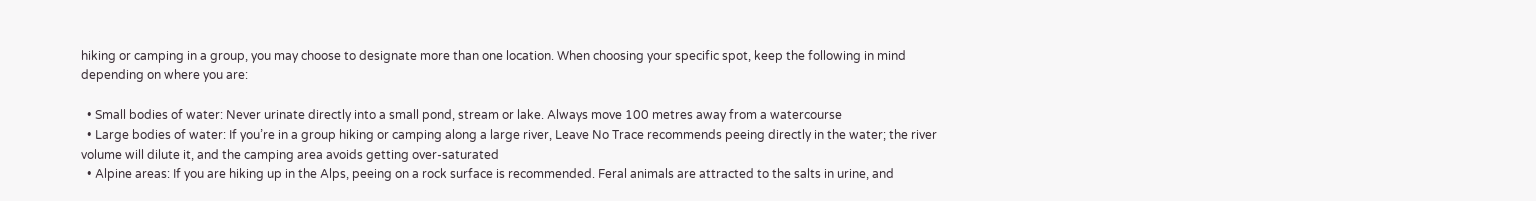hiking or camping in a group, you may choose to designate more than one location. When choosing your specific spot, keep the following in mind depending on where you are:

  • Small bodies of water: Never urinate directly into a small pond, stream or lake. Always move 100 metres away from a watercourse
  • Large bodies of water: If you’re in a group hiking or camping along a large river, Leave No Trace recommends peeing directly in the water; the river volume will dilute it, and the camping area avoids getting over-saturated
  • Alpine areas: If you are hiking up in the Alps, peeing on a rock surface is recommended. Feral animals are attracted to the salts in urine, and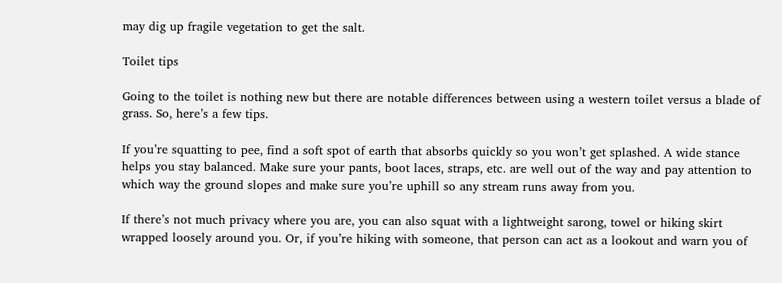may dig up fragile vegetation to get the salt.

Toilet tips

Going to the toilet is nothing new but there are notable differences between using a western toilet versus a blade of grass. So, here’s a few tips.

If you’re squatting to pee, find a soft spot of earth that absorbs quickly so you won’t get splashed. A wide stance helps you stay balanced. Make sure your pants, boot laces, straps, etc. are well out of the way and pay attention to which way the ground slopes and make sure you’re uphill so any stream runs away from you.

If there’s not much privacy where you are, you can also squat with a lightweight sarong, towel or hiking skirt wrapped loosely around you. Or, if you’re hiking with someone, that person can act as a lookout and warn you of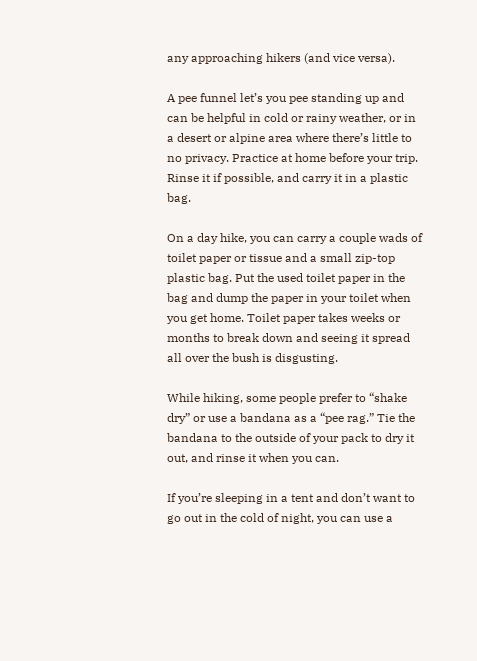any approaching hikers (and vice versa).

A pee funnel let’s you pee standing up and can be helpful in cold or rainy weather, or in a desert or alpine area where there’s little to no privacy. Practice at home before your trip. Rinse it if possible, and carry it in a plastic bag.

On a day hike, you can carry a couple wads of toilet paper or tissue and a small zip-top plastic bag. Put the used toilet paper in the bag and dump the paper in your toilet when you get home. Toilet paper takes weeks or months to break down and seeing it spread all over the bush is disgusting.

While hiking, some people prefer to “shake dry” or use a bandana as a “pee rag.” Tie the bandana to the outside of your pack to dry it out, and rinse it when you can.

If you’re sleeping in a tent and don’t want to go out in the cold of night, you can use a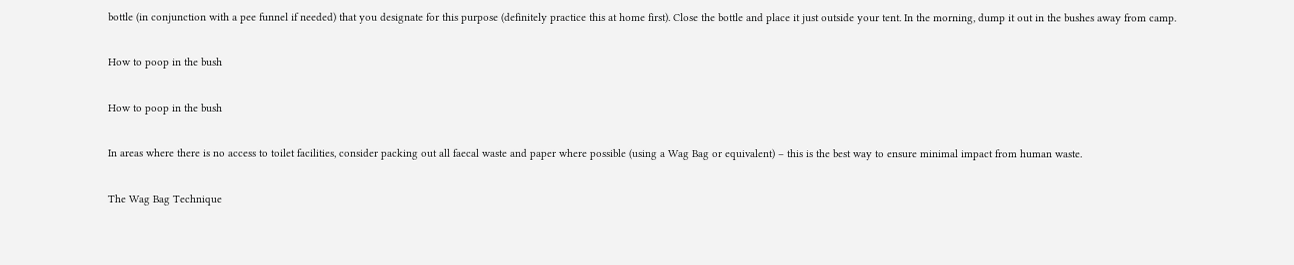bottle (in conjunction with a pee funnel if needed) that you designate for this purpose (definitely practice this at home first). Close the bottle and place it just outside your tent. In the morning, dump it out in the bushes away from camp.

How to poop in the bush

How to poop in the bush

In areas where there is no access to toilet facilities, consider packing out all faecal waste and paper where possible (using a Wag Bag or equivalent) – this is the best way to ensure minimal impact from human waste.

The Wag Bag Technique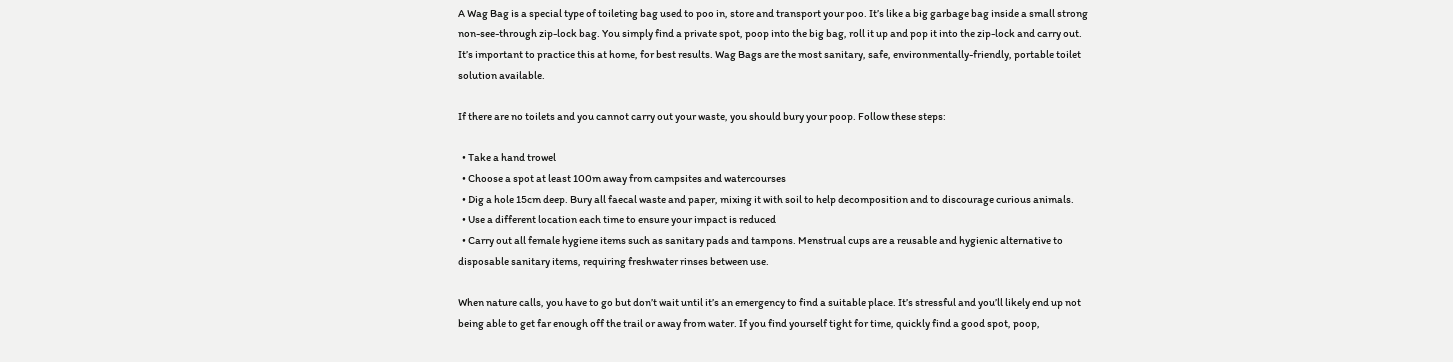A Wag Bag is a special type of toileting bag used to poo in, store and transport your poo. It’s like a big garbage bag inside a small strong non-see-through zip-lock bag. You simply find a private spot, poop into the big bag, roll it up and pop it into the zip-lock and carry out. It’s important to practice this at home, for best results. Wag Bags are the most sanitary, safe, environmentally-friendly, portable toilet solution available.

If there are no toilets and you cannot carry out your waste, you should bury your poop. Follow these steps:

  • Take a hand trowel
  • Choose a spot at least 100m away from campsites and watercourses
  • Dig a hole 15cm deep. Bury all faecal waste and paper, mixing it with soil to help decomposition and to discourage curious animals.
  • Use a different location each time to ensure your impact is reduced
  • Carry out all female hygiene items such as sanitary pads and tampons. Menstrual cups are a reusable and hygienic alternative to disposable sanitary items, requiring freshwater rinses between use.

When nature calls, you have to go but don’t wait until it’s an emergency to find a suitable place. It’s stressful and you’ll likely end up not being able to get far enough off the trail or away from water. If you find yourself tight for time, quickly find a good spot, poop,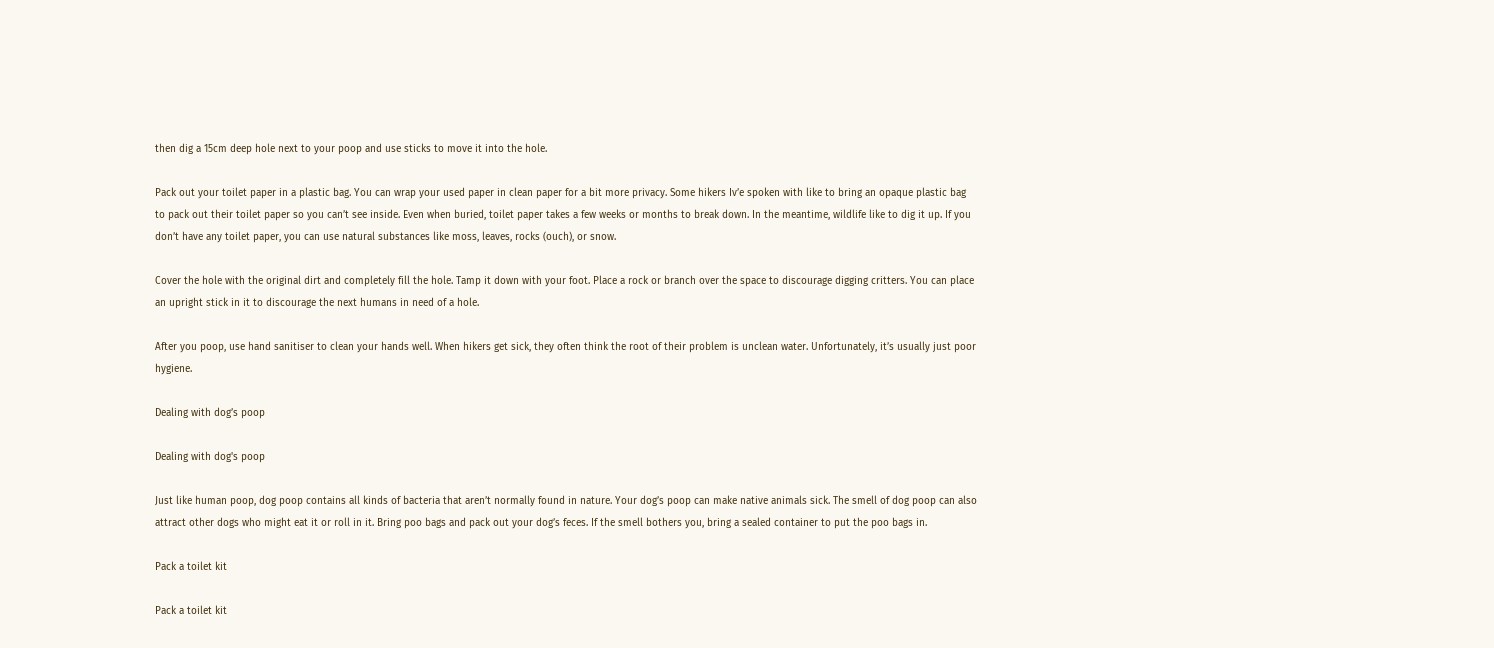then dig a 15cm deep hole next to your poop and use sticks to move it into the hole.

Pack out your toilet paper in a plastic bag. You can wrap your used paper in clean paper for a bit more privacy. Some hikers Iv’e spoken with like to bring an opaque plastic bag to pack out their toilet paper so you can’t see inside. Even when buried, toilet paper takes a few weeks or months to break down. In the meantime, wildlife like to dig it up. If you don’t have any toilet paper, you can use natural substances like moss, leaves, rocks (ouch), or snow.

Cover the hole with the original dirt and completely fill the hole. Tamp it down with your foot. Place a rock or branch over the space to discourage digging critters. You can place an upright stick in it to discourage the next humans in need of a hole.

After you poop, use hand sanitiser to clean your hands well. When hikers get sick, they often think the root of their problem is unclean water. Unfortunately, it’s usually just poor hygiene.

Dealing with dog’s poop

Dealing with dog's poop

Just like human poop, dog poop contains all kinds of bacteria that aren’t normally found in nature. Your dog’s poop can make native animals sick. The smell of dog poop can also attract other dogs who might eat it or roll in it. Bring poo bags and pack out your dog’s feces. If the smell bothers you, bring a sealed container to put the poo bags in.

Pack a toilet kit

Pack a toilet kit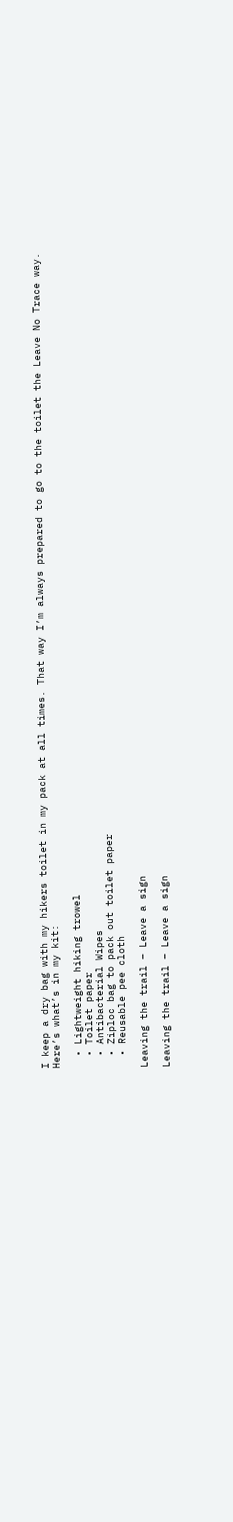I keep a dry bag with my hikers toilet in my pack at all times. That way I’m always prepared to go to the toilet the Leave No Trace way. Here’s what’s in my kit:

  • Lightweight hiking trowel
  • Toilet paper
  • Antibacterial Wipes
  • Ziploc bag to pack out toilet paper
  • Reusable pee cloth

Leaving the trail – Leave a sign

Leaving the trail – Leave a sign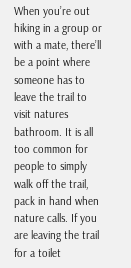When you’re out hiking in a group or with a mate, there’ll be a point where someone has to leave the trail to visit natures bathroom. It is all too common for people to simply walk off the trail, pack in hand when nature calls. If you are leaving the trail for a toilet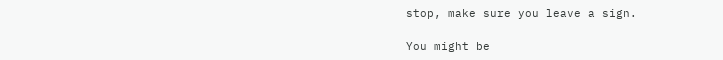stop, make sure you leave a sign.

You might be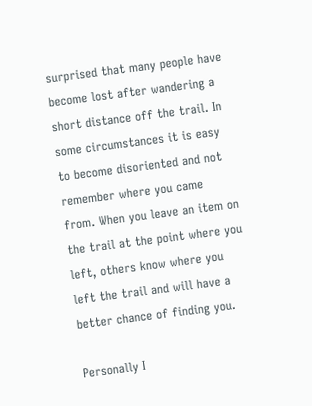surprised that many people have become lost after wandering a short distance off the trail. In some circumstances it is easy to become disoriented and not remember where you came from. When you leave an item on the trail at the point where you left, others know where you left the trail and will have a better chance of finding you.

Personally I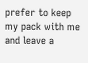prefer to keep my pack with me and leave a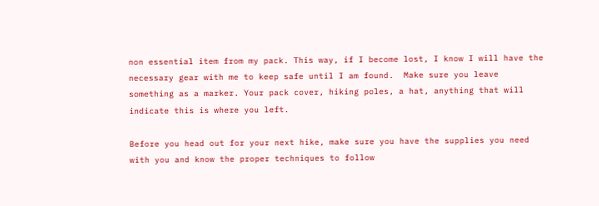non essential item from my pack. This way, if I become lost, I know I will have the necessary gear with me to keep safe until I am found.  Make sure you leave something as a marker. Your pack cover, hiking poles, a hat, anything that will indicate this is where you left.

Before you head out for your next hike, make sure you have the supplies you need with you and know the proper techniques to follow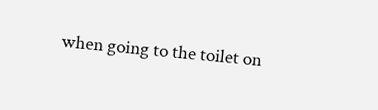when going to the toilet on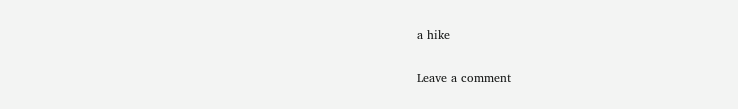a hike

Leave a comment